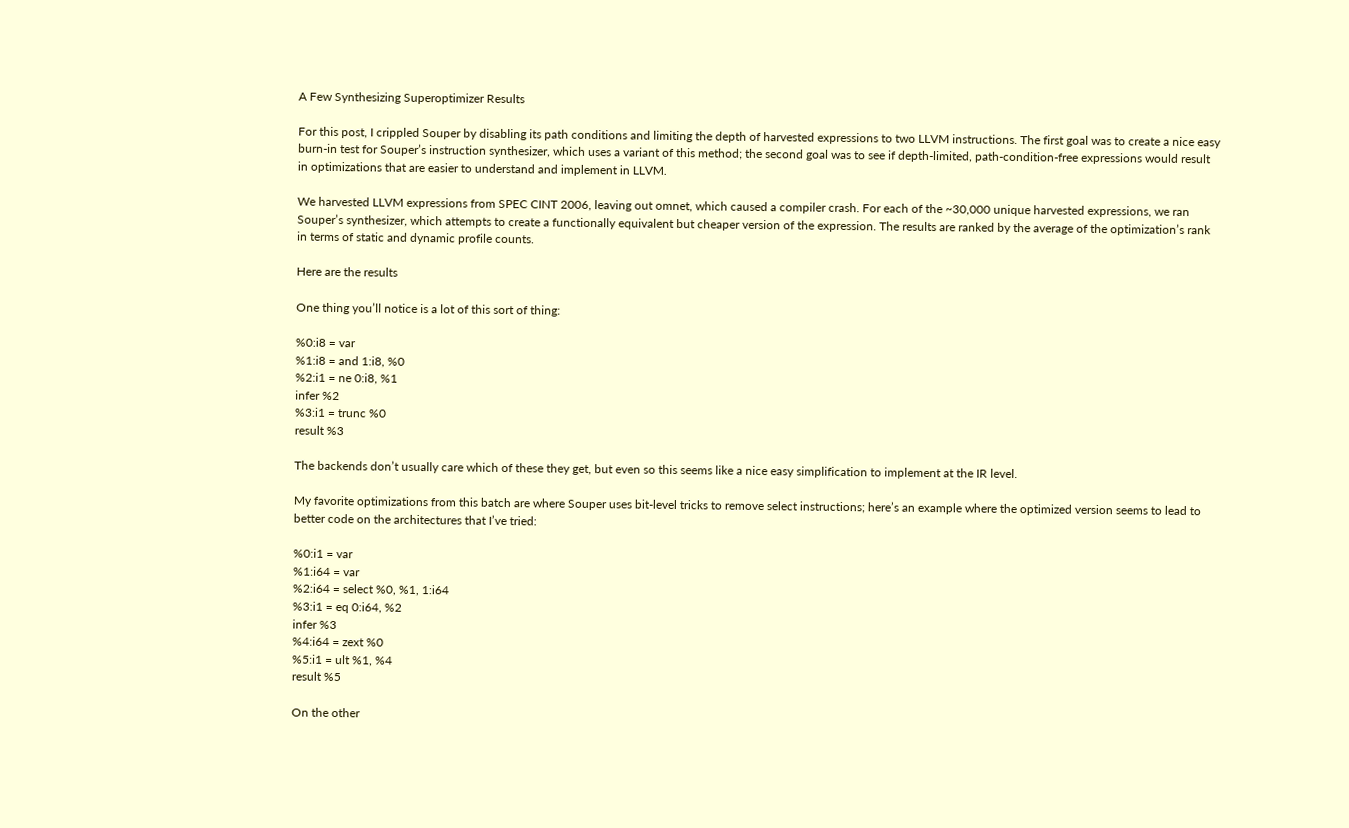A Few Synthesizing Superoptimizer Results

For this post, I crippled Souper by disabling its path conditions and limiting the depth of harvested expressions to two LLVM instructions. The first goal was to create a nice easy burn-in test for Souper’s instruction synthesizer, which uses a variant of this method; the second goal was to see if depth-limited, path-condition-free expressions would result in optimizations that are easier to understand and implement in LLVM.

We harvested LLVM expressions from SPEC CINT 2006, leaving out omnet, which caused a compiler crash. For each of the ~30,000 unique harvested expressions, we ran Souper’s synthesizer, which attempts to create a functionally equivalent but cheaper version of the expression. The results are ranked by the average of the optimization’s rank in terms of static and dynamic profile counts.

Here are the results

One thing you’ll notice is a lot of this sort of thing:

%0:i8 = var
%1:i8 = and 1:i8, %0
%2:i1 = ne 0:i8, %1
infer %2
%3:i1 = trunc %0
result %3

The backends don’t usually care which of these they get, but even so this seems like a nice easy simplification to implement at the IR level.

My favorite optimizations from this batch are where Souper uses bit-level tricks to remove select instructions; here’s an example where the optimized version seems to lead to better code on the architectures that I’ve tried:

%0:i1 = var
%1:i64 = var
%2:i64 = select %0, %1, 1:i64
%3:i1 = eq 0:i64, %2
infer %3
%4:i64 = zext %0
%5:i1 = ult %1, %4
result %5

On the other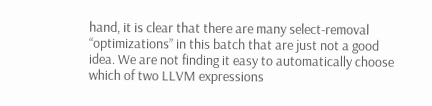hand, it is clear that there are many select-removal “optimizations” in this batch that are just not a good idea. We are not finding it easy to automatically choose which of two LLVM expressions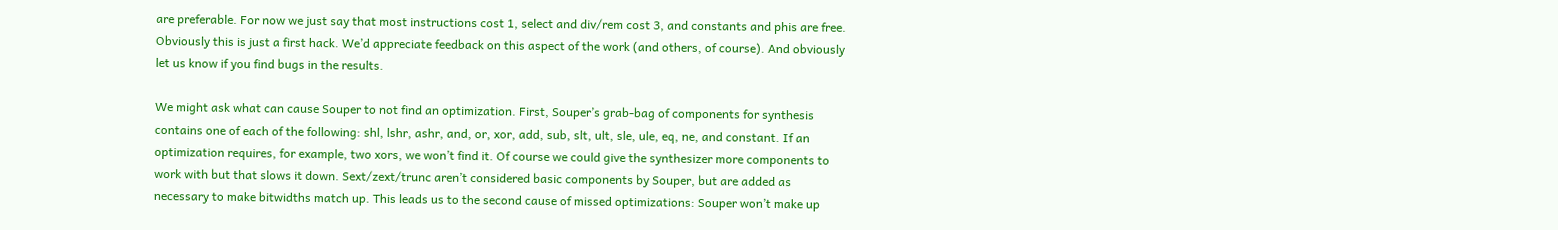are preferable. For now we just say that most instructions cost 1, select and div/rem cost 3, and constants and phis are free. Obviously this is just a first hack. We’d appreciate feedback on this aspect of the work (and others, of course). And obviously let us know if you find bugs in the results.

We might ask what can cause Souper to not find an optimization. First, Souper’s grab-bag of components for synthesis contains one of each of the following: shl, lshr, ashr, and, or, xor, add, sub, slt, ult, sle, ule, eq, ne, and constant. If an optimization requires, for example, two xors, we won’t find it. Of course we could give the synthesizer more components to work with but that slows it down. Sext/zext/trunc aren’t considered basic components by Souper, but are added as necessary to make bitwidths match up. This leads us to the second cause of missed optimizations: Souper won’t make up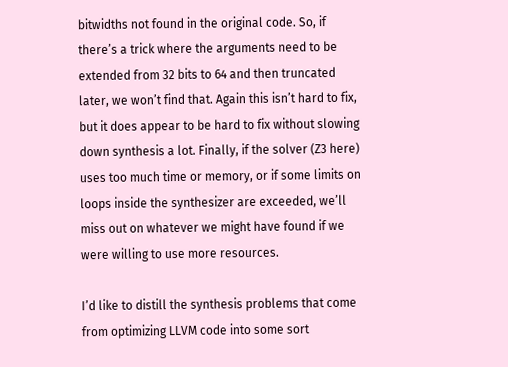bitwidths not found in the original code. So, if there’s a trick where the arguments need to be extended from 32 bits to 64 and then truncated later, we won’t find that. Again this isn’t hard to fix, but it does appear to be hard to fix without slowing down synthesis a lot. Finally, if the solver (Z3 here) uses too much time or memory, or if some limits on loops inside the synthesizer are exceeded, we’ll miss out on whatever we might have found if we were willing to use more resources.

I’d like to distill the synthesis problems that come from optimizing LLVM code into some sort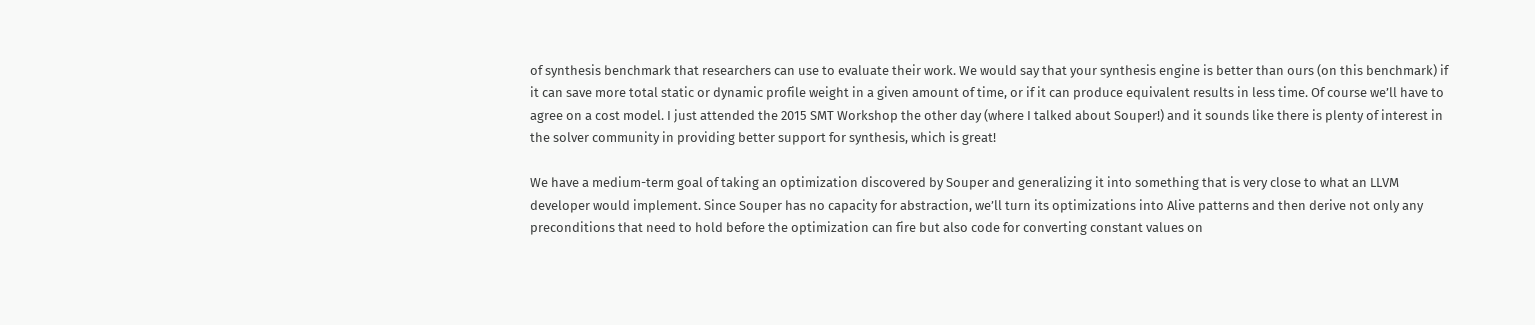of synthesis benchmark that researchers can use to evaluate their work. We would say that your synthesis engine is better than ours (on this benchmark) if it can save more total static or dynamic profile weight in a given amount of time, or if it can produce equivalent results in less time. Of course we’ll have to agree on a cost model. I just attended the 2015 SMT Workshop the other day (where I talked about Souper!) and it sounds like there is plenty of interest in the solver community in providing better support for synthesis, which is great!

We have a medium-term goal of taking an optimization discovered by Souper and generalizing it into something that is very close to what an LLVM developer would implement. Since Souper has no capacity for abstraction, we’ll turn its optimizations into Alive patterns and then derive not only any preconditions that need to hold before the optimization can fire but also code for converting constant values on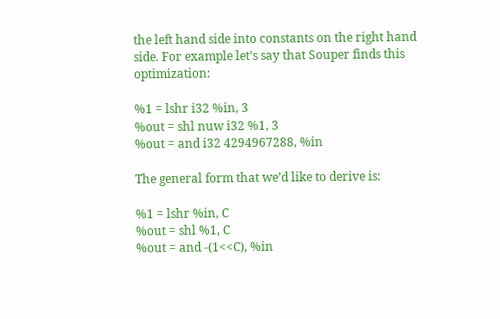the left hand side into constants on the right hand side. For example let’s say that Souper finds this optimization:

%1 = lshr i32 %in, 3
%out = shl nuw i32 %1, 3
%out = and i32 4294967288, %in

The general form that we’d like to derive is:

%1 = lshr %in, C
%out = shl %1, C
%out = and -(1<<C), %in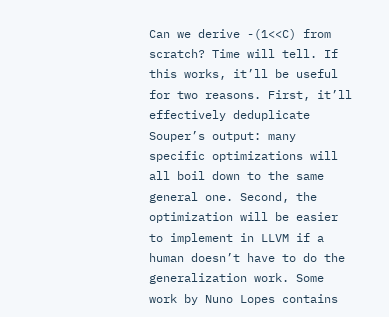Can we derive -(1<<C) from scratch? Time will tell. If this works, it’ll be useful for two reasons. First, it’ll effectively deduplicate Souper’s output: many specific optimizations will all boil down to the same general one. Second, the optimization will be easier to implement in LLVM if a human doesn’t have to do the generalization work. Some work by Nuno Lopes contains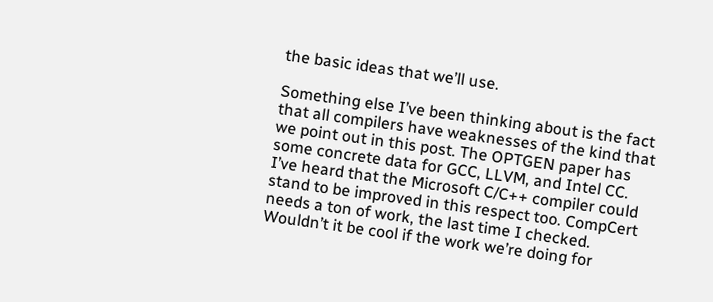the basic ideas that we’ll use.

Something else I’ve been thinking about is the fact that all compilers have weaknesses of the kind that we point out in this post. The OPTGEN paper has some concrete data for GCC, LLVM, and Intel CC. I’ve heard that the Microsoft C/C++ compiler could stand to be improved in this respect too. CompCert needs a ton of work, the last time I checked. Wouldn’t it be cool if the work we’re doing for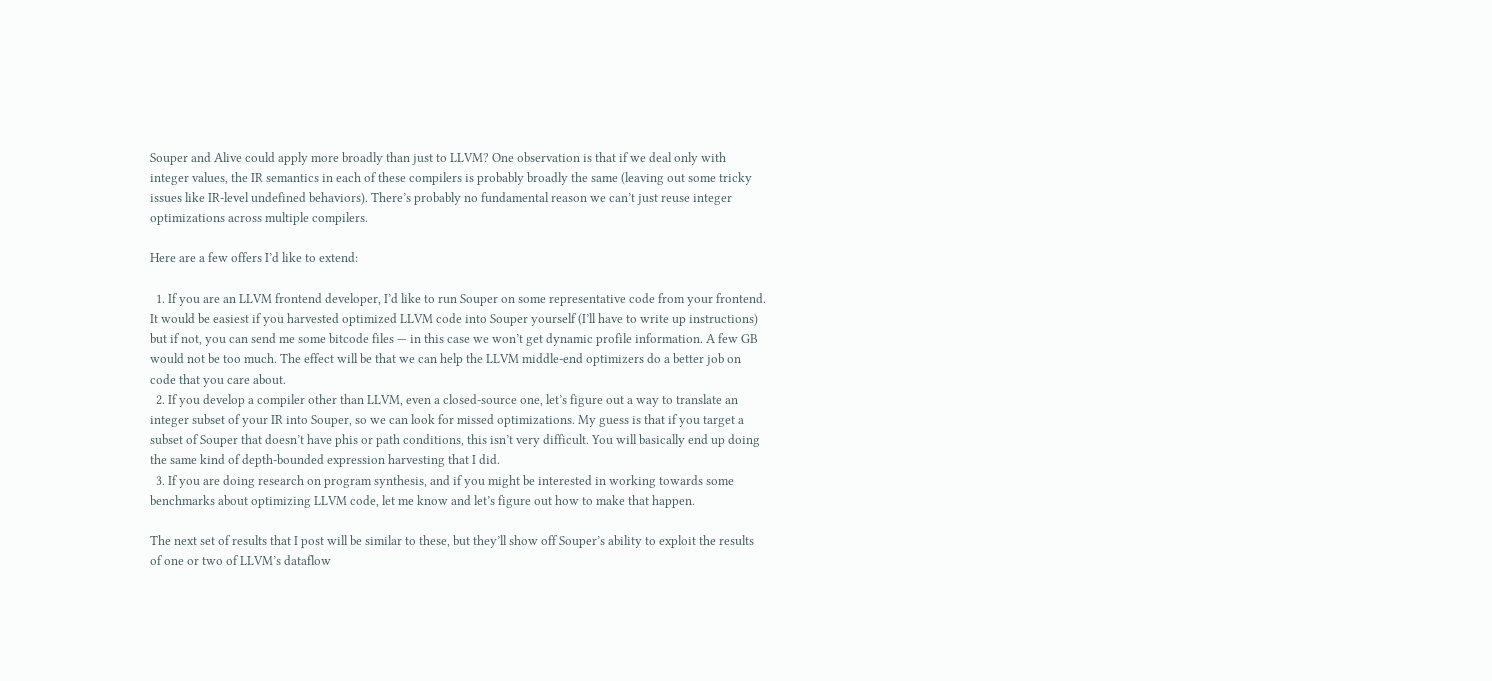Souper and Alive could apply more broadly than just to LLVM? One observation is that if we deal only with integer values, the IR semantics in each of these compilers is probably broadly the same (leaving out some tricky issues like IR-level undefined behaviors). There’s probably no fundamental reason we can’t just reuse integer optimizations across multiple compilers.

Here are a few offers I’d like to extend:

  1. If you are an LLVM frontend developer, I’d like to run Souper on some representative code from your frontend. It would be easiest if you harvested optimized LLVM code into Souper yourself (I’ll have to write up instructions) but if not, you can send me some bitcode files — in this case we won’t get dynamic profile information. A few GB would not be too much. The effect will be that we can help the LLVM middle-end optimizers do a better job on code that you care about.
  2. If you develop a compiler other than LLVM, even a closed-source one, let’s figure out a way to translate an integer subset of your IR into Souper, so we can look for missed optimizations. My guess is that if you target a subset of Souper that doesn’t have phis or path conditions, this isn’t very difficult. You will basically end up doing the same kind of depth-bounded expression harvesting that I did.
  3. If you are doing research on program synthesis, and if you might be interested in working towards some benchmarks about optimizing LLVM code, let me know and let’s figure out how to make that happen.

The next set of results that I post will be similar to these, but they’ll show off Souper’s ability to exploit the results of one or two of LLVM’s dataflow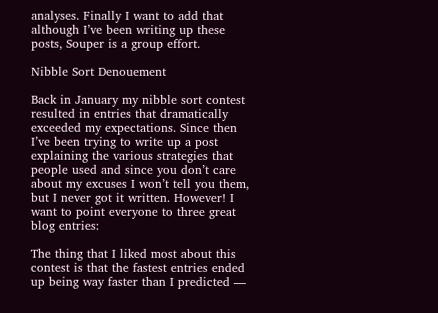analyses. Finally I want to add that although I’ve been writing up these posts, Souper is a group effort.

Nibble Sort Denouement

Back in January my nibble sort contest resulted in entries that dramatically exceeded my expectations. Since then I’ve been trying to write up a post explaining the various strategies that people used and since you don’t care about my excuses I won’t tell you them, but I never got it written. However! I want to point everyone to three great blog entries:

The thing that I liked most about this contest is that the fastest entries ended up being way faster than I predicted —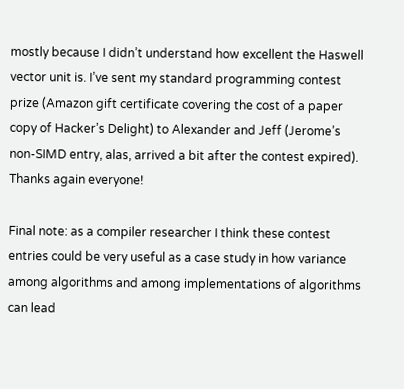mostly because I didn’t understand how excellent the Haswell vector unit is. I’ve sent my standard programming contest prize (Amazon gift certificate covering the cost of a paper copy of Hacker’s Delight) to Alexander and Jeff (Jerome’s non-SIMD entry, alas, arrived a bit after the contest expired). Thanks again everyone!

Final note: as a compiler researcher I think these contest entries could be very useful as a case study in how variance among algorithms and among implementations of algorithms can lead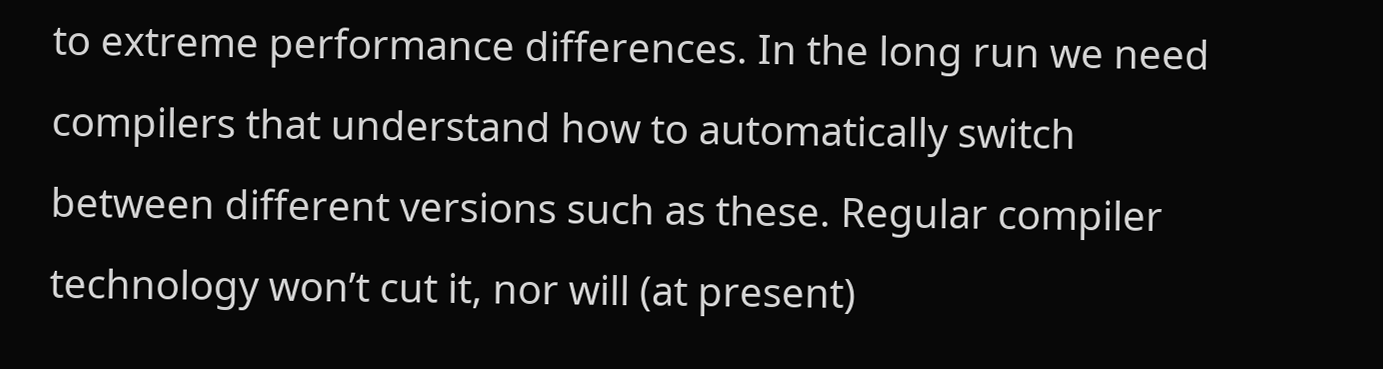to extreme performance differences. In the long run we need compilers that understand how to automatically switch between different versions such as these. Regular compiler technology won’t cut it, nor will (at present)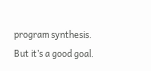program synthesis. But it’s a good goal.